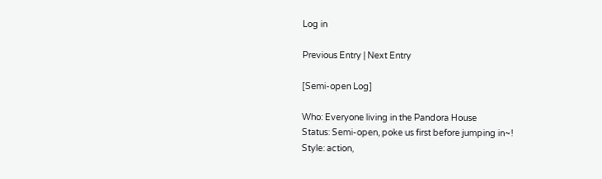Log in

Previous Entry | Next Entry

[Semi-open Log]

Who: Everyone living in the Pandora House
Status: Semi-open, poke us first before jumping in~!
Style: action,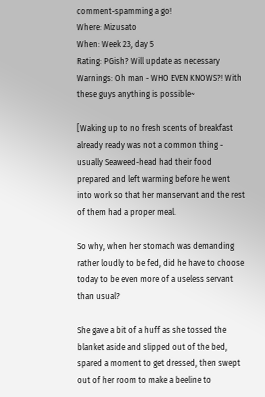comment-spamming a go!
Where: Mizusato
When: Week 23, day 5
Rating: PGish? Will update as necessary
Warnings: Oh man - WHO EVEN KNOWS?! With these guys anything is possible~

[Waking up to no fresh scents of breakfast already ready was not a common thing - usually Seaweed-head had their food prepared and left warming before he went into work so that her manservant and the rest of them had a proper meal.

So why, when her stomach was demanding rather loudly to be fed, did he have to choose today to be even more of a useless servant than usual?

She gave a bit of a huff as she tossed the blanket aside and slipped out of the bed, spared a moment to get dressed, then swept out of her room to make a beeline to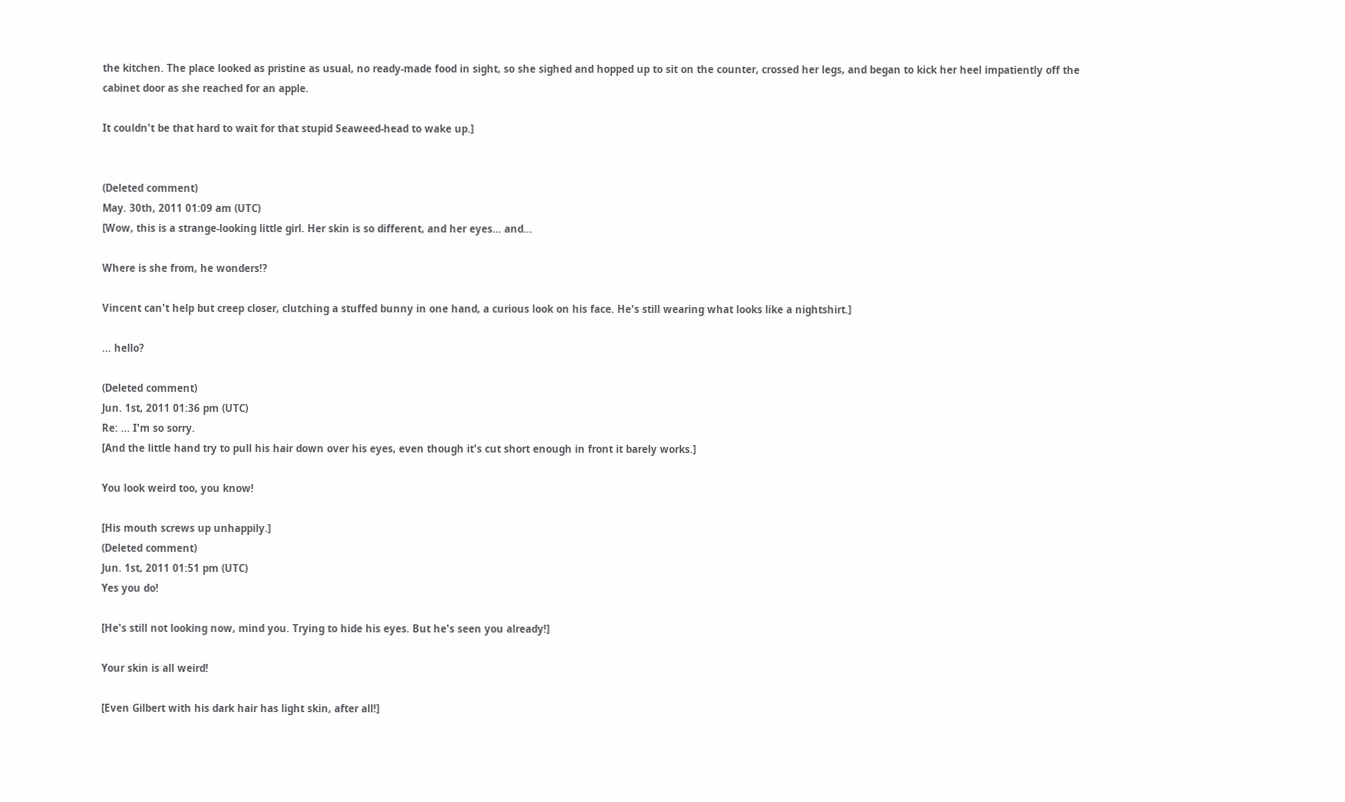the kitchen. The place looked as pristine as usual, no ready-made food in sight, so she sighed and hopped up to sit on the counter, crossed her legs, and began to kick her heel impatiently off the cabinet door as she reached for an apple.

It couldn't be that hard to wait for that stupid Seaweed-head to wake up.]


(Deleted comment)
May. 30th, 2011 01:09 am (UTC)
[Wow, this is a strange-looking little girl. Her skin is so different, and her eyes... and...

Where is she from, he wonders!?

Vincent can't help but creep closer, clutching a stuffed bunny in one hand, a curious look on his face. He's still wearing what looks like a nightshirt.]

... hello?

(Deleted comment)
Jun. 1st, 2011 01:36 pm (UTC)
Re: ... I'm so sorry.
[And the little hand try to pull his hair down over his eyes, even though it's cut short enough in front it barely works.]

You look weird too, you know!

[His mouth screws up unhappily.]
(Deleted comment)
Jun. 1st, 2011 01:51 pm (UTC)
Yes you do!

[He's still not looking now, mind you. Trying to hide his eyes. But he's seen you already!]

Your skin is all weird!

[Even Gilbert with his dark hair has light skin, after all!]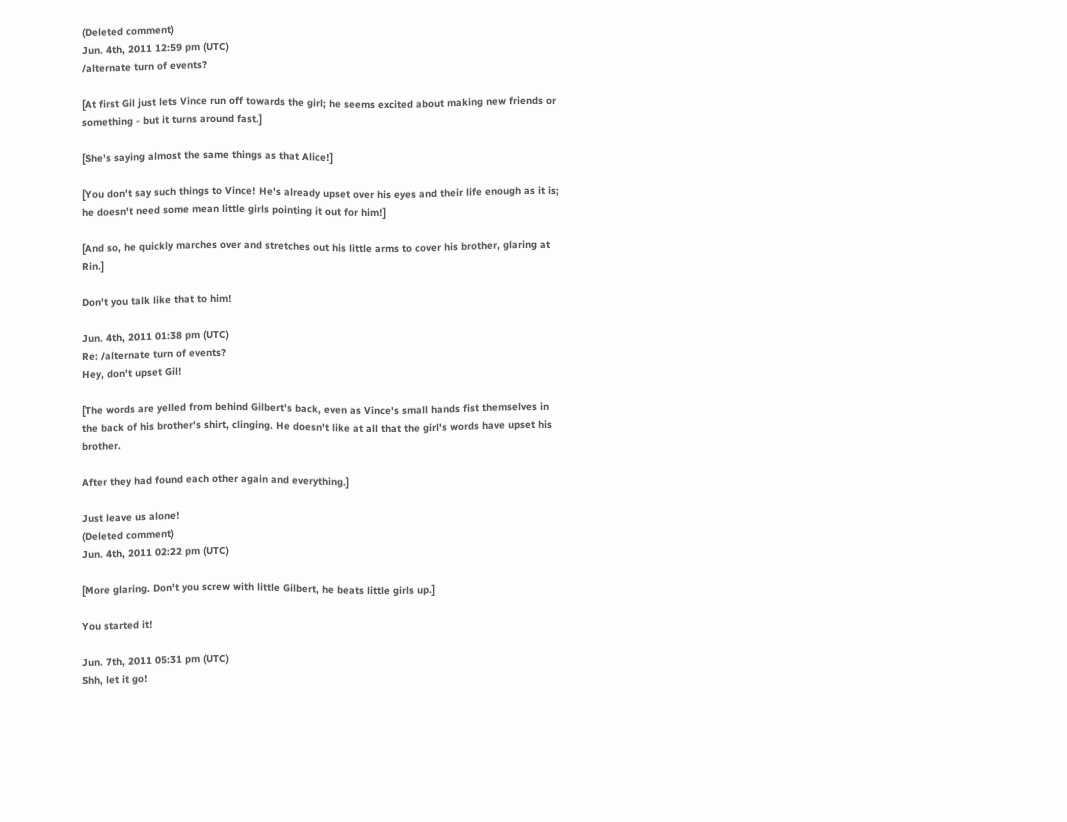(Deleted comment)
Jun. 4th, 2011 12:59 pm (UTC)
/alternate turn of events?

[At first Gil just lets Vince run off towards the girl; he seems excited about making new friends or something - but it turns around fast.]

[She's saying almost the same things as that Alice!]

[You don't say such things to Vince! He's already upset over his eyes and their life enough as it is; he doesn't need some mean little girls pointing it out for him!]

[And so, he quickly marches over and stretches out his little arms to cover his brother, glaring at Rin.]

Don't you talk like that to him!

Jun. 4th, 2011 01:38 pm (UTC)
Re: /alternate turn of events?
Hey, don't upset Gil!

[The words are yelled from behind Gilbert's back, even as Vince's small hands fist themselves in the back of his brother's shirt, clinging. He doesn't like at all that the girl's words have upset his brother.

After they had found each other again and everything.]

Just leave us alone!
(Deleted comment)
Jun. 4th, 2011 02:22 pm (UTC)

[More glaring. Don't you screw with little Gilbert, he beats little girls up.]

You started it!

Jun. 7th, 2011 05:31 pm (UTC)
Shh, let it go!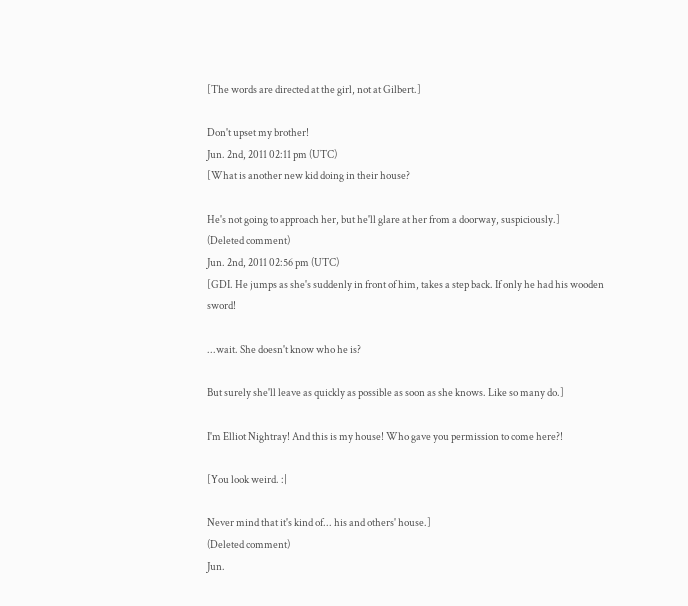[The words are directed at the girl, not at Gilbert.]

Don't upset my brother!
Jun. 2nd, 2011 02:11 pm (UTC)
[What is another new kid doing in their house?

He's not going to approach her, but he'll glare at her from a doorway, suspiciously.]
(Deleted comment)
Jun. 2nd, 2011 02:56 pm (UTC)
[GDI. He jumps as she's suddenly in front of him, takes a step back. If only he had his wooden sword!

...wait. She doesn't know who he is?

But surely she'll leave as quickly as possible as soon as she knows. Like so many do.]

I'm Elliot Nightray! And this is my house! Who gave you permission to come here?!

[You look weird. :|

Never mind that it's kind of... his and others' house.]
(Deleted comment)
Jun.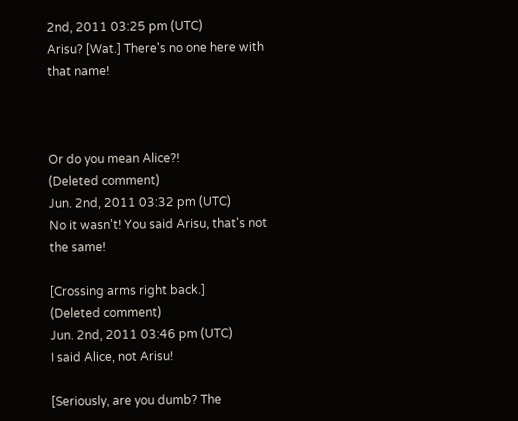2nd, 2011 03:25 pm (UTC)
Arisu? [Wat.] There's no one here with that name!



Or do you mean Alice?!
(Deleted comment)
Jun. 2nd, 2011 03:32 pm (UTC)
No it wasn't! You said Arisu, that's not the same!

[Crossing arms right back.]
(Deleted comment)
Jun. 2nd, 2011 03:46 pm (UTC)
I said Alice, not Arisu!

[Seriously, are you dumb? The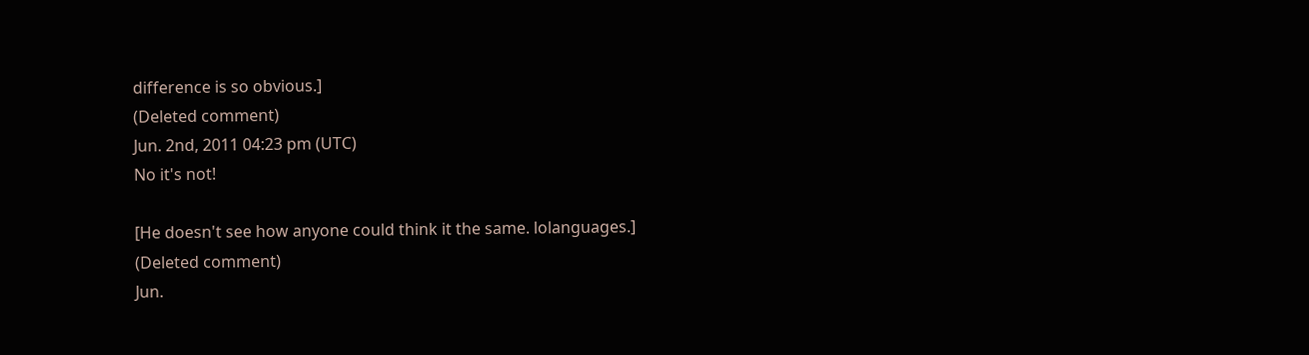difference is so obvious.]
(Deleted comment)
Jun. 2nd, 2011 04:23 pm (UTC)
No it's not!

[He doesn't see how anyone could think it the same. lolanguages.]
(Deleted comment)
Jun.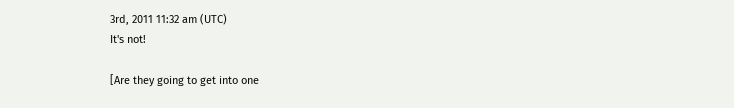3rd, 2011 11:32 am (UTC)
It's not!

[Are they going to get into one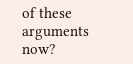of these arguments now?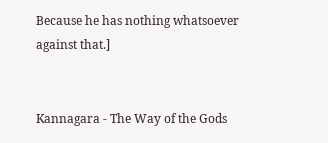Because he has nothing whatsoever against that.]


Kannagara - The Way of the Gods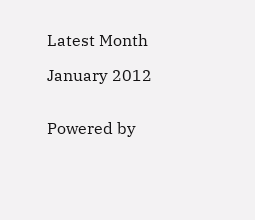Latest Month

January 2012


Powered by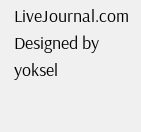LiveJournal.com
Designed by yoksel